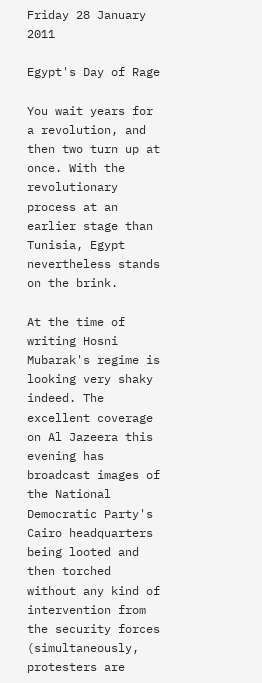Friday 28 January 2011

Egypt's Day of Rage

You wait years for a revolution, and then two turn up at once. With the revolutionary process at an earlier stage than Tunisia, Egypt nevertheless stands on the brink.

At the time of writing Hosni Mubarak's regime is looking very shaky indeed. The excellent coverage on Al Jazeera this evening has broadcast images of the National Democratic Party's Cairo headquarters being looted and then torched without any kind of intervention from the security forces (simultaneously, protesters are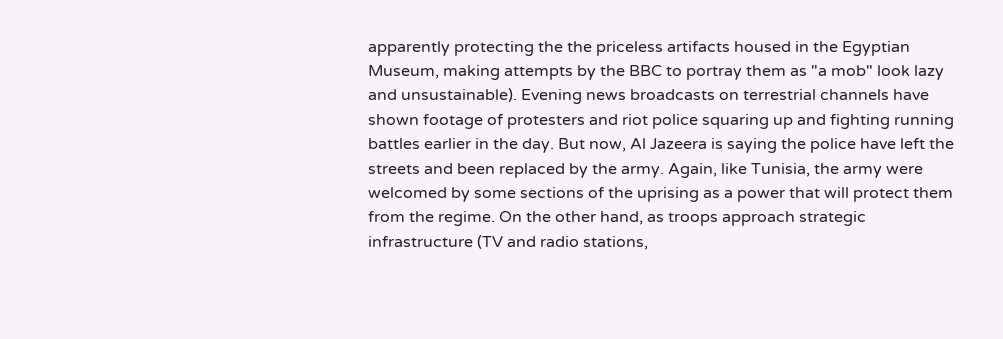apparently protecting the the priceless artifacts housed in the Egyptian Museum, making attempts by the BBC to portray them as "a mob" look lazy and unsustainable). Evening news broadcasts on terrestrial channels have shown footage of protesters and riot police squaring up and fighting running battles earlier in the day. But now, Al Jazeera is saying the police have left the streets and been replaced by the army. Again, like Tunisia, the army were welcomed by some sections of the uprising as a power that will protect them from the regime. On the other hand, as troops approach strategic infrastructure (TV and radio stations,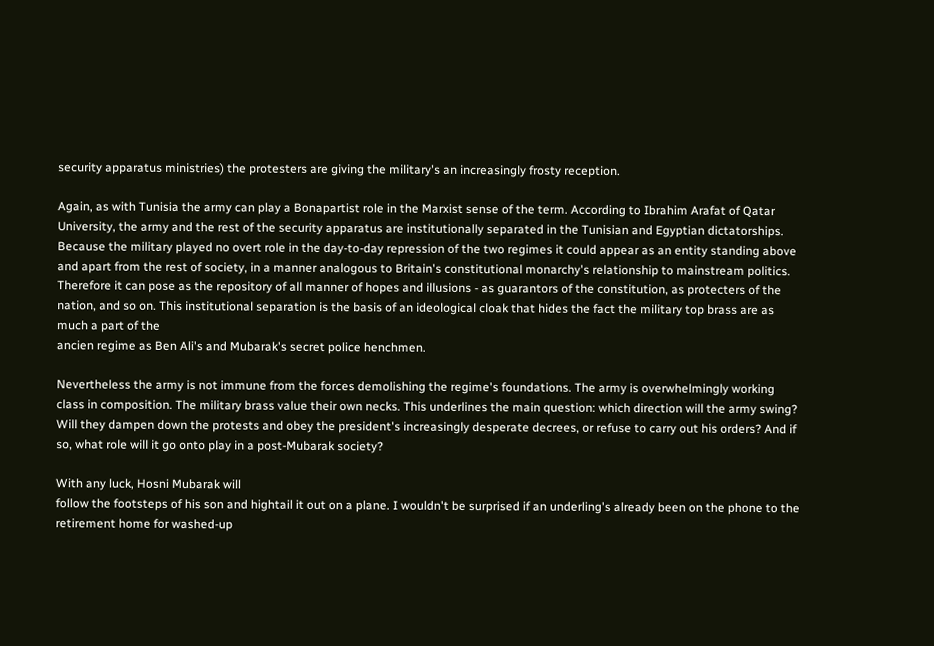security apparatus ministries) the protesters are giving the military's an increasingly frosty reception.

Again, as with Tunisia the army can play a Bonapartist role in the Marxist sense of the term. According to Ibrahim Arafat of Qatar University, the army and the rest of the security apparatus are institutionally separated in the Tunisian and Egyptian dictatorships. Because the military played no overt role in the day-to-day repression of the two regimes it could appear as an entity standing above and apart from the rest of society, in a manner analogous to Britain's constitutional monarchy's relationship to mainstream politics. Therefore it can pose as the repository of all manner of hopes and illusions - as guarantors of the constitution, as protecters of the nation, and so on. This institutional separation is the basis of an ideological cloak that hides the fact the military top brass are as much a part of the
ancien regime as Ben Ali's and Mubarak's secret police henchmen.

Nevertheless the army is not immune from the forces demolishing the regime's foundations. The army is overwhelmingly working class in composition. The military brass value their own necks. This underlines the main question: which direction will the army swing? Will they dampen down the protests and obey the president's increasingly desperate decrees, or refuse to carry out his orders? And if so, what role will it go onto play in a post-Mubarak society?

With any luck, Hosni Mubarak will
follow the footsteps of his son and hightail it out on a plane. I wouldn't be surprised if an underling's already been on the phone to the retirement home for washed-up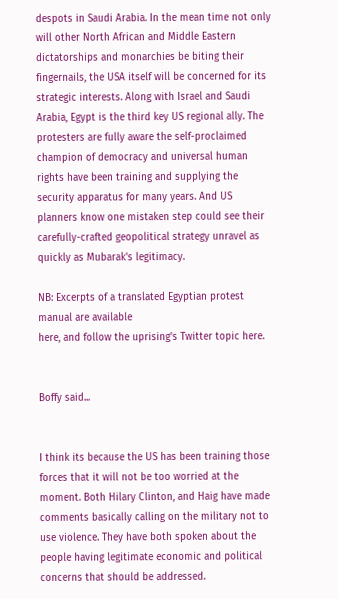despots in Saudi Arabia. In the mean time not only will other North African and Middle Eastern dictatorships and monarchies be biting their fingernails, the USA itself will be concerned for its strategic interests. Along with Israel and Saudi Arabia, Egypt is the third key US regional ally. The protesters are fully aware the self-proclaimed champion of democracy and universal human rights have been training and supplying the security apparatus for many years. And US planners know one mistaken step could see their carefully-crafted geopolitical strategy unravel as quickly as Mubarak's legitimacy.

NB: Excerpts of a translated Egyptian protest manual are available
here, and follow the uprising's Twitter topic here.


Boffy said...


I think its because the US has been training those forces that it will not be too worried at the moment. Both Hilary Clinton, and Haig have made comments basically calling on the military not to use violence. They have both spoken about the people having legitimate economic and political concerns that should be addressed.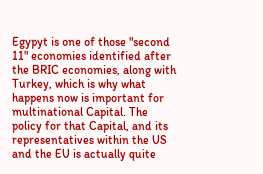Egypyt is one of those "second 11" economies identified after the BRIC economies, along with Turkey, which is why what happens now is important for multinational Capital. The policy for that Capital, and its representatives within the US and the EU is actually quite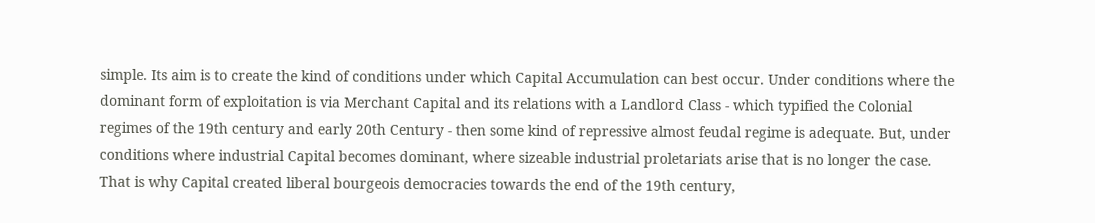simple. Its aim is to create the kind of conditions under which Capital Accumulation can best occur. Under conditions where the dominant form of exploitation is via Merchant Capital and its relations with a Landlord Class - which typified the Colonial regimes of the 19th century and early 20th Century - then some kind of repressive almost feudal regime is adequate. But, under conditions where industrial Capital becomes dominant, where sizeable industrial proletariats arise that is no longer the case. That is why Capital created liberal bourgeois democracies towards the end of the 19th century,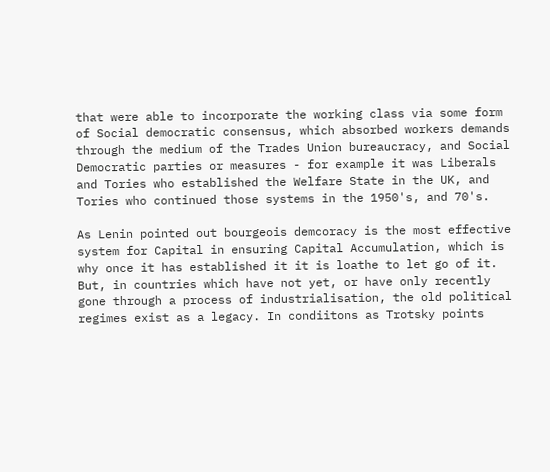that were able to incorporate the working class via some form of Social democratic consensus, which absorbed workers demands through the medium of the Trades Union bureaucracy, and Social Democratic parties or measures - for example it was Liberals and Tories who established the Welfare State in the UK, and Tories who continued those systems in the 1950's, and 70's.

As Lenin pointed out bourgeois demcoracy is the most effective system for Capital in ensuring Capital Accumulation, which is why once it has established it it is loathe to let go of it. But, in countries which have not yet, or have only recently gone through a process of industrialisation, the old political regimes exist as a legacy. In condiitons as Trotsky points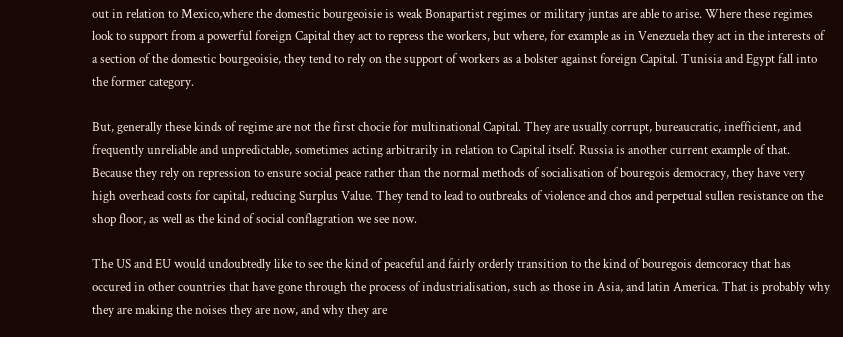out in relation to Mexico,where the domestic bourgeoisie is weak Bonapartist regimes or military juntas are able to arise. Where these regimes look to support from a powerful foreign Capital they act to repress the workers, but where, for example as in Venezuela they act in the interests of a section of the domestic bourgeoisie, they tend to rely on the support of workers as a bolster against foreign Capital. Tunisia and Egypt fall into the former category.

But, generally these kinds of regime are not the first chocie for multinational Capital. They are usually corrupt, bureaucratic, inefficient, and frequently unreliable and unpredictable, sometimes acting arbitrarily in relation to Capital itself. Russia is another current example of that. Because they rely on repression to ensure social peace rather than the normal methods of socialisation of bouregois democracy, they have very high overhead costs for capital, reducing Surplus Value. They tend to lead to outbreaks of violence and chos and perpetual sullen resistance on the shop floor, as well as the kind of social conflagration we see now.

The US and EU would undoubtedly like to see the kind of peaceful and fairly orderly transition to the kind of bouregois demcoracy that has occured in other countries that have gone through the process of industrialisation, such as those in Asia, and latin America. That is probably why they are making the noises they are now, and why they are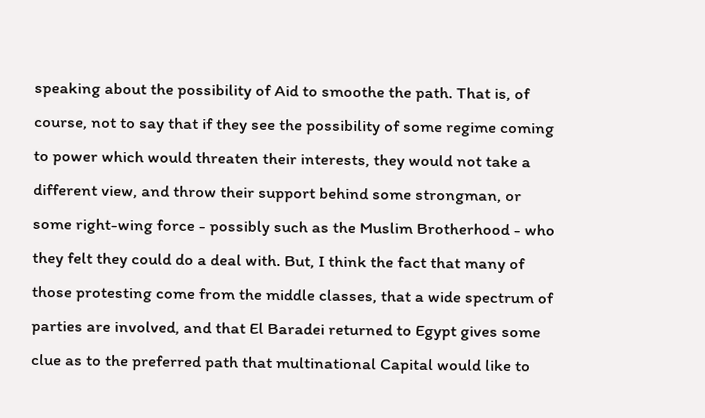speaking about the possibility of Aid to smoothe the path. That is, of course, not to say that if they see the possibility of some regime coming to power which would threaten their interests, they would not take a different view, and throw their support behind some strongman, or some right-wing force - possibly such as the Muslim Brotherhood - who they felt they could do a deal with. But, I think the fact that many of those protesting come from the middle classes, that a wide spectrum of parties are involved, and that El Baradei returned to Egypt gives some clue as to the preferred path that multinational Capital would like to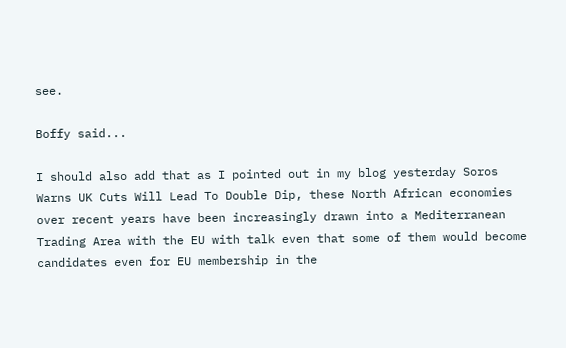see.

Boffy said...

I should also add that as I pointed out in my blog yesterday Soros Warns UK Cuts Will Lead To Double Dip, these North African economies over recent years have been increasingly drawn into a Mediterranean Trading Area with the EU with talk even that some of them would become candidates even for EU membership in the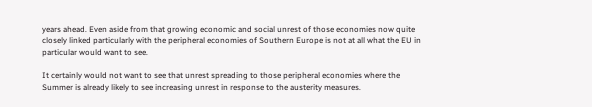years ahead. Even aside from that growing economic and social unrest of those economies now quite closely linked particularly with the peripheral economies of Southern Europe is not at all what the EU in particular would want to see.

It certainly would not want to see that unrest spreading to those peripheral economies where the Summer is already likely to see increasing unrest in response to the austerity measures.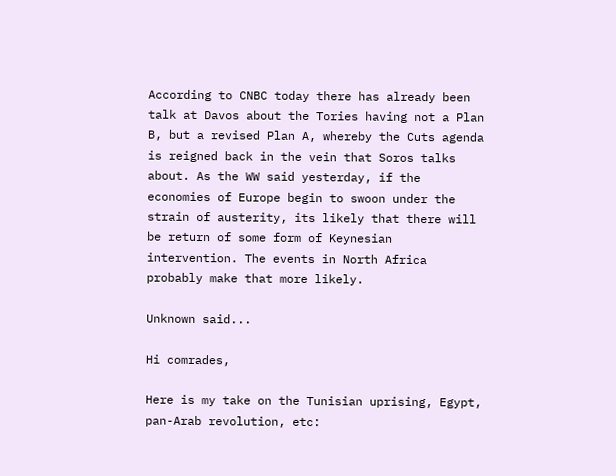According to CNBC today there has already been talk at Davos about the Tories having not a Plan B, but a revised Plan A, whereby the Cuts agenda is reigned back in the vein that Soros talks about. As the WW said yesterday, if the economies of Europe begin to swoon under the strain of austerity, its likely that there will be return of some form of Keynesian intervention. The events in North Africa probably make that more likely.

Unknown said...

Hi comrades,

Here is my take on the Tunisian uprising, Egypt, pan-Arab revolution, etc: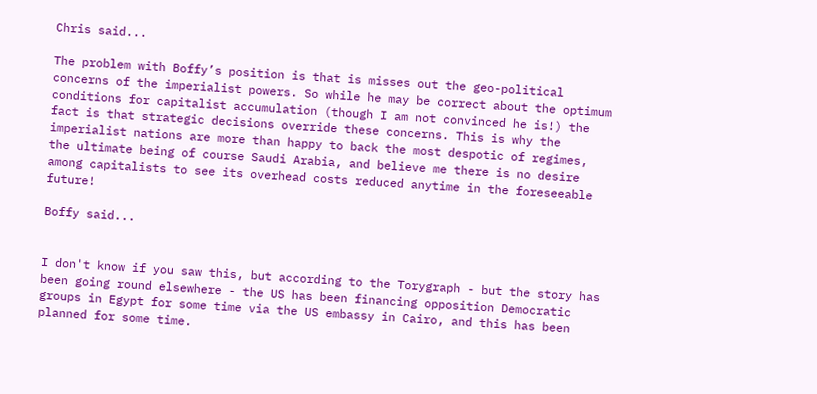Chris said...

The problem with Boffy’s position is that is misses out the geo-political concerns of the imperialist powers. So while he may be correct about the optimum conditions for capitalist accumulation (though I am not convinced he is!) the fact is that strategic decisions override these concerns. This is why the imperialist nations are more than happy to back the most despotic of regimes, the ultimate being of course Saudi Arabia, and believe me there is no desire among capitalists to see its overhead costs reduced anytime in the foreseeable future!

Boffy said...


I don't know if you saw this, but according to the Torygraph - but the story has been going round elsewhere - the US has been financing opposition Democratic groups in Egypt for some time via the US embassy in Cairo, and this has been planned for some time.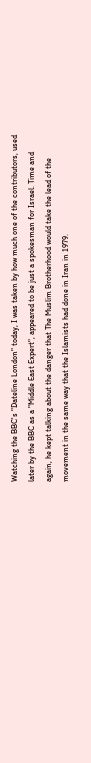Watching the BBC's "Dateline London" today, I was taken by how much one of the contributors, used later by the BBC as a "Middle East Expert", appeared to be just a spokesman for Israel. Time and again, he kept talking about the danger that The Muslim Brotherhood would take the lead of the movement in the same way that the Islamists had done in Iran in 1979.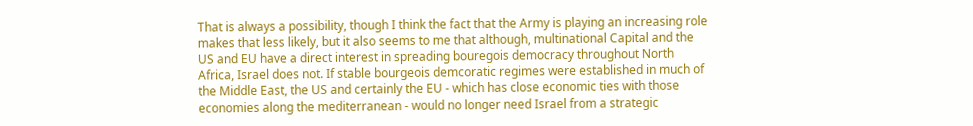That is always a possibility, though I think the fact that the Army is playing an increasing role makes that less likely, but it also seems to me that although, multinational Capital and the US and EU have a direct interest in spreading bouregois democracy throughout North Africa, Israel does not. If stable bourgeois demcoratic regimes were established in much of the Middle East, the US and certainly the EU - which has close economic ties with those economies along the mediterranean - would no longer need Israel from a strategic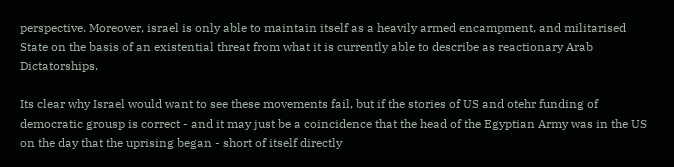perspective. Moreover, israel is only able to maintain itself as a heavily armed encampment, and militarised State on the basis of an existential threat from what it is currently able to describe as reactionary Arab Dictatorships.

Its clear why Israel would want to see these movements fail, but if the stories of US and otehr funding of democratic grousp is correct - and it may just be a coincidence that the head of the Egyptian Army was in the US on the day that the uprising began - short of itself directly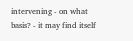intervening - on what basis? - it may find itself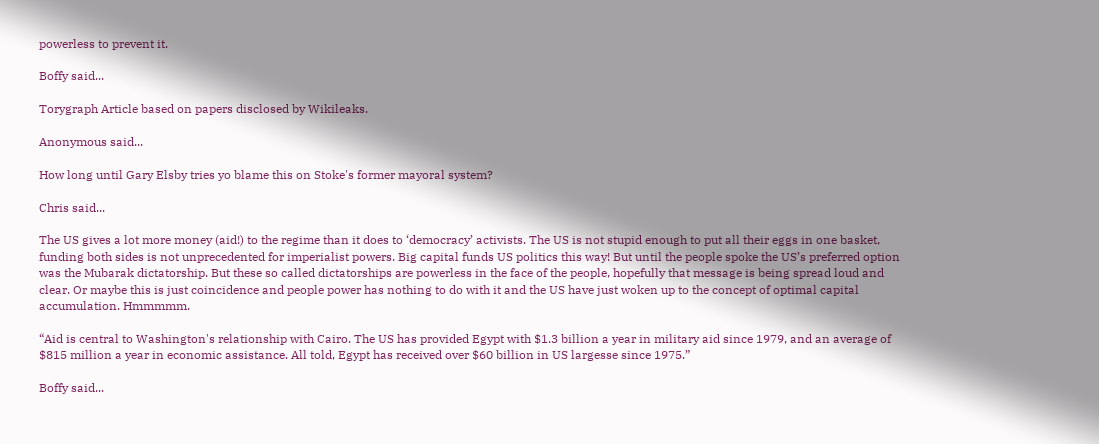powerless to prevent it.

Boffy said...

Torygraph Article based on papers disclosed by Wikileaks.

Anonymous said...

How long until Gary Elsby tries yo blame this on Stoke's former mayoral system?

Chris said...

The US gives a lot more money (aid!) to the regime than it does to ‘democracy’ activists. The US is not stupid enough to put all their eggs in one basket, funding both sides is not unprecedented for imperialist powers. Big capital funds US politics this way! But until the people spoke the US’s preferred option was the Mubarak dictatorship. But these so called dictatorships are powerless in the face of the people, hopefully that message is being spread loud and clear. Or maybe this is just coincidence and people power has nothing to do with it and the US have just woken up to the concept of optimal capital accumulation. Hmmmmm.

“Aid is central to Washington's relationship with Cairo. The US has provided Egypt with $1.3 billion a year in military aid since 1979, and an average of $815 million a year in economic assistance. All told, Egypt has received over $60 billion in US largesse since 1975.”

Boffy said...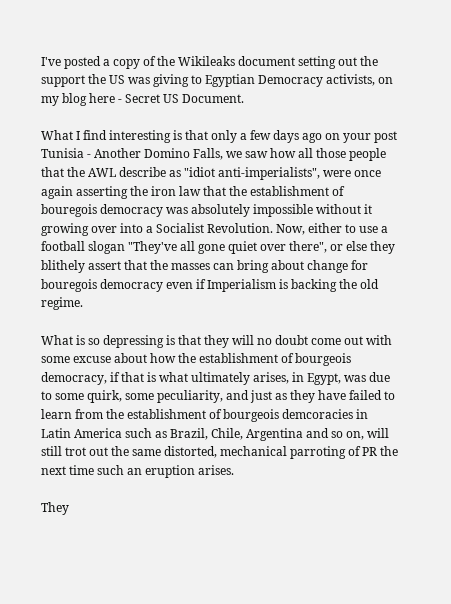I've posted a copy of the Wikileaks document setting out the support the US was giving to Egyptian Democracy activists, on my blog here - Secret US Document.

What I find interesting is that only a few days ago on your post Tunisia - Another Domino Falls, we saw how all those people that the AWL describe as "idiot anti-imperialists", were once again asserting the iron law that the establishment of bouregois democracy was absolutely impossible without it growing over into a Socialist Revolution. Now, either to use a football slogan "They've all gone quiet over there", or else they blithely assert that the masses can bring about change for bouregois democracy even if Imperialism is backing the old regime.

What is so depressing is that they will no doubt come out with some excuse about how the establishment of bourgeois democracy, if that is what ultimately arises, in Egypt, was due to some quirk, some peculiarity, and just as they have failed to learn from the establishment of bourgeois demcoracies in Latin America such as Brazil, Chile, Argentina and so on, will still trot out the same distorted, mechanical parroting of PR the next time such an eruption arises.

They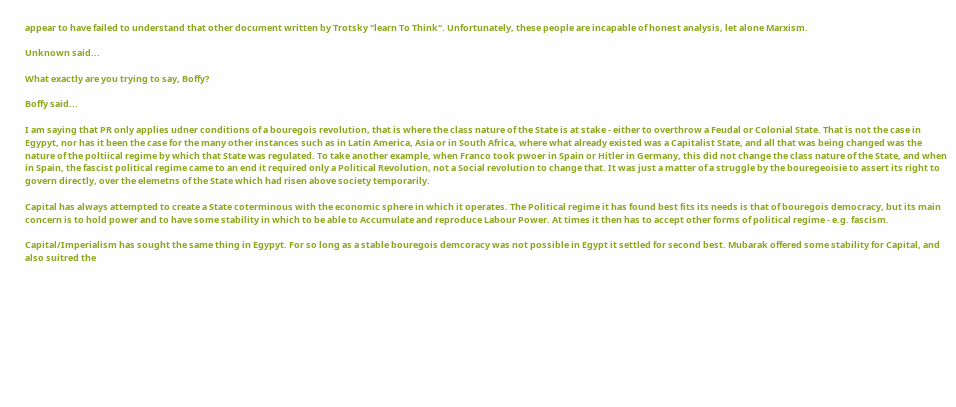appear to have failed to understand that other document written by Trotsky "learn To Think". Unfortunately, these people are incapable of honest analysis, let alone Marxism.

Unknown said...

What exactly are you trying to say, Boffy?

Boffy said...

I am saying that PR only applies udner conditions of a bouregois revolution, that is where the class nature of the State is at stake - either to overthrow a Feudal or Colonial State. That is not the case in Egypyt, nor has it been the case for the many other instances such as in Latin America, Asia or in South Africa, where what already existed was a Capitalist State, and all that was being changed was the nature of the poltiical regime by which that State was regulated. To take another example, when Franco took pwoer in Spain or Hitler in Germany, this did not change the class nature of the State, and when in Spain, the fascist political regime came to an end it required only a Political Revolution, not a Social revolution to change that. It was just a matter of a struggle by the bouregeoisie to assert its right to govern directly, over the elemetns of the State which had risen above society temporarily.

Capital has always attempted to create a State coterminous with the economic sphere in which it operates. The Political regime it has found best fits its needs is that of bouregois democracy, but its main concern is to hold power and to have some stability in which to be able to Accumulate and reproduce Labour Power. At times it then has to accept other forms of political regime - e.g. fascism.

Capital/Imperialism has sought the same thing in Egypyt. For so long as a stable bouregois demcoracy was not possible in Egypt it settled for second best. Mubarak offered some stability for Capital, and also suitred the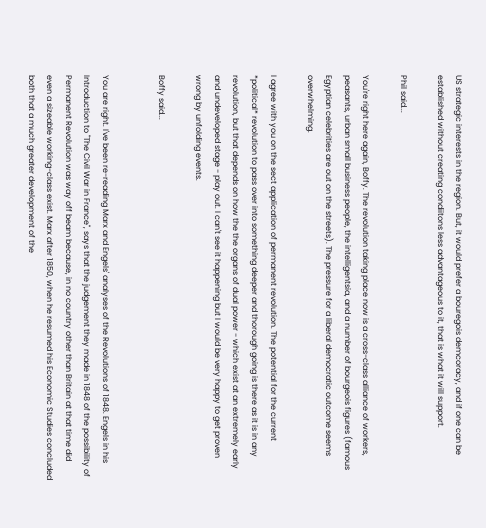US strategic interests in the region. But, it would prefer a bouregois demcoracy, and if one can be established without creating condiitons less advantageous to it, that is what it will support.

Phil said...

You're right here again, Boffy. The revolution taking place now is a cross-class alliance of workers, peasants, urban small business people, the intelligentsia, and a number of bourgeois figures (famous Egyptian celebrities are out on the streets). The pressure for a liberal democratic outcome seems overwhelming.

I agree with you on the sect application of permanent revolution. The potential for the current *political* revolution to pass over into something deeper and thorough going is there as it is in any revolution, but that depends on how the the organs of dual power - which exist at an extremely early and undeveloped stage - play out. I can't see it happening but I would be very happy to get proven wrong by unfolding events.

Boffy said...


You are right. I've been re-reading Marx and Engels' analyses of the Revolutions of 1848. Engels in his Introduction to "The Civil War in France", says that the judgement they made in 1848 of the possibility of Permanent Revolution was way off beam because, in no country other than Britain at that time did even a sizeable working-class exist. Marx after 1850, when he resumed his Economic Studies concluded both that a much greater development of the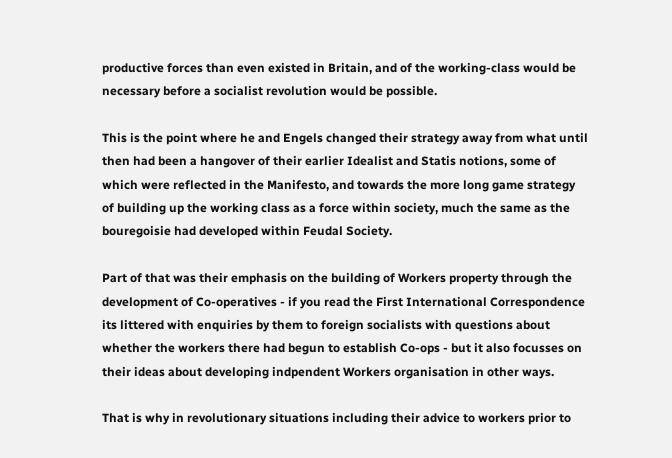productive forces than even existed in Britain, and of the working-class would be necessary before a socialist revolution would be possible.

This is the point where he and Engels changed their strategy away from what until then had been a hangover of their earlier Idealist and Statis notions, some of which were reflected in the Manifesto, and towards the more long game strategy of building up the working class as a force within society, much the same as the bouregoisie had developed within Feudal Society.

Part of that was their emphasis on the building of Workers property through the development of Co-operatives - if you read the First International Correspondence its littered with enquiries by them to foreign socialists with questions about whether the workers there had begun to establish Co-ops - but it also focusses on their ideas about developing indpendent Workers organisation in other ways.

That is why in revolutionary situations including their advice to workers prior to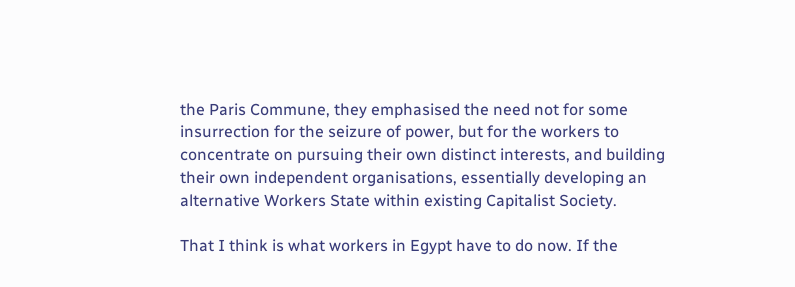the Paris Commune, they emphasised the need not for some insurrection for the seizure of power, but for the workers to concentrate on pursuing their own distinct interests, and building their own independent organisations, essentially developing an alternative Workers State within existing Capitalist Society.

That I think is what workers in Egypt have to do now. If the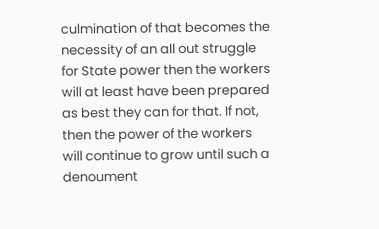culmination of that becomes the necessity of an all out struggle for State power then the workers will at least have been prepared as best they can for that. If not, then the power of the workers will continue to grow until such a denoument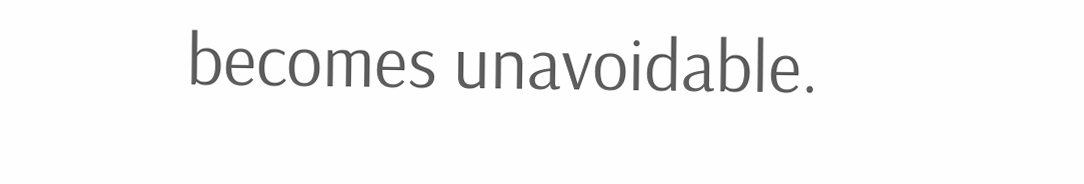becomes unavoidable.